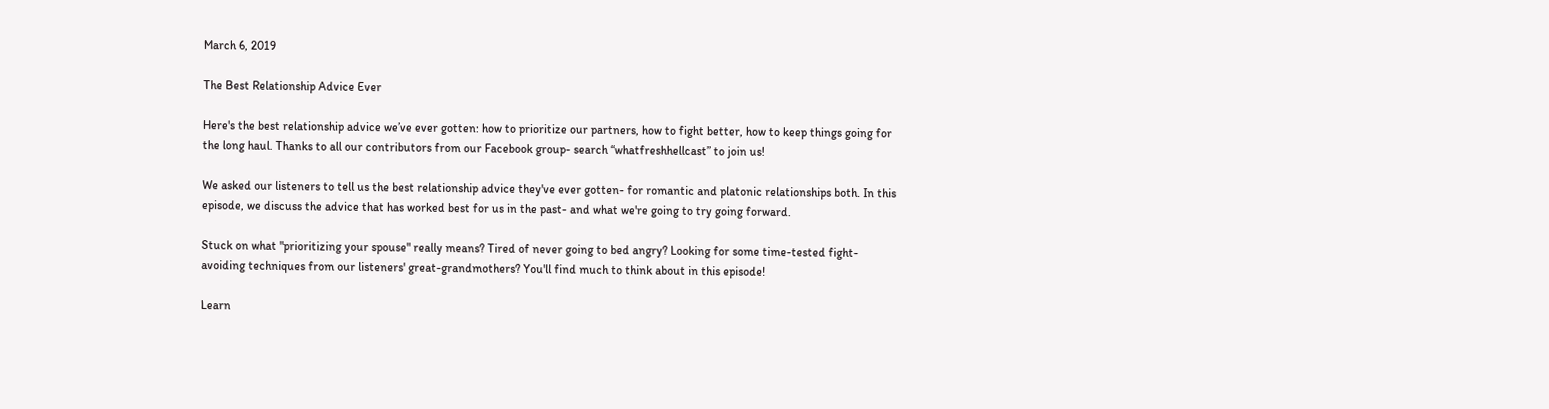March 6, 2019

The Best Relationship Advice Ever

Here's the best relationship advice we’ve ever gotten: how to prioritize our partners, how to fight better, how to keep things going for the long haul. Thanks to all our contributors from our Facebook group- search “whatfreshhellcast” to join us!

We asked our listeners to tell us the best relationship advice they've ever gotten- for romantic and platonic relationships both. In this episode, we discuss the advice that has worked best for us in the past- and what we're going to try going forward.

Stuck on what "prioritizing your spouse" really means? Tired of never going to bed angry? Looking for some time-tested fight-avoiding techniques from our listeners' great-grandmothers? You'll find much to think about in this episode!

Learn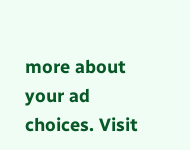more about your ad choices. Visit